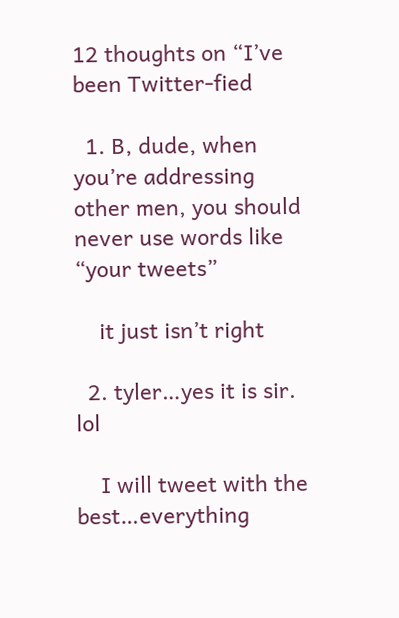12 thoughts on “I’ve been Twitter-fied

  1. B, dude, when you’re addressing other men, you should never use words like “your tweets”

    it just isn’t right

  2. tyler…yes it is sir. lol

    I will tweet with the best…everything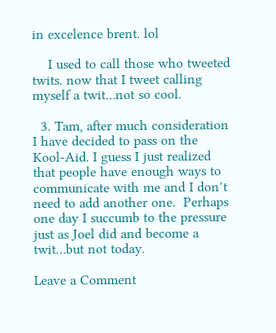in excelence brent. lol

    I used to call those who tweeted twits. now that I tweet calling myself a twit…not so cool.

  3. Tam, after much consideration I have decided to pass on the Kool-Aid. I guess I just realized that people have enough ways to communicate with me and I don’t need to add another one.  Perhaps one day I succumb to the pressure just as Joel did and become a twit…but not today.

Leave a Comment